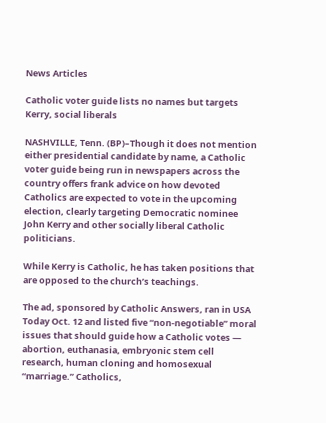News Articles

Catholic voter guide lists no names but targets Kerry, social liberals

NASHVILLE, Tenn. (BP)–Though it does not mention either presidential candidate by name, a Catholic voter guide being run in newspapers across the country offers frank advice on how devoted Catholics are expected to vote in the upcoming election, clearly targeting Democratic nominee John Kerry and other socially liberal Catholic politicians.

While Kerry is Catholic, he has taken positions that are opposed to the church’s teachings.

The ad, sponsored by Catholic Answers, ran in USA Today Oct. 12 and listed five “non-negotiable” moral issues that should guide how a Catholic votes — abortion, euthanasia, embryonic stem cell research, human cloning and homosexual “marriage.” Catholics,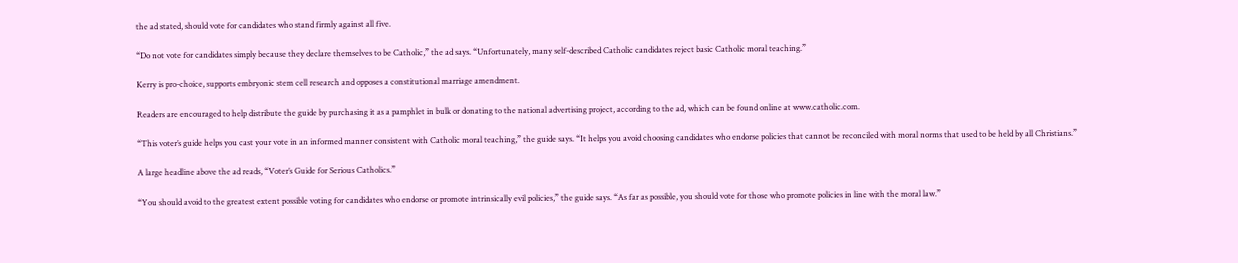the ad stated, should vote for candidates who stand firmly against all five.

“Do not vote for candidates simply because they declare themselves to be Catholic,” the ad says. “Unfortunately, many self-described Catholic candidates reject basic Catholic moral teaching.”

Kerry is pro-choice, supports embryonic stem cell research and opposes a constitutional marriage amendment.

Readers are encouraged to help distribute the guide by purchasing it as a pamphlet in bulk or donating to the national advertising project, according to the ad, which can be found online at www.catholic.com.

“This voter’s guide helps you cast your vote in an informed manner consistent with Catholic moral teaching,” the guide says. “It helps you avoid choosing candidates who endorse policies that cannot be reconciled with moral norms that used to be held by all Christians.”

A large headline above the ad reads, “Voter’s Guide for Serious Catholics.”

“You should avoid to the greatest extent possible voting for candidates who endorse or promote intrinsically evil policies,” the guide says. “As far as possible, you should vote for those who promote policies in line with the moral law.”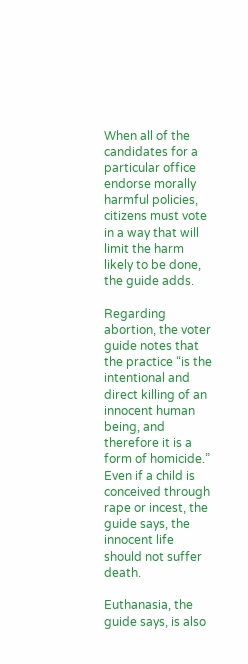When all of the candidates for a particular office endorse morally harmful policies, citizens must vote in a way that will limit the harm likely to be done, the guide adds.

Regarding abortion, the voter guide notes that the practice “is the intentional and direct killing of an innocent human being, and therefore it is a form of homicide.” Even if a child is conceived through rape or incest, the guide says, the innocent life should not suffer death.

Euthanasia, the guide says, is also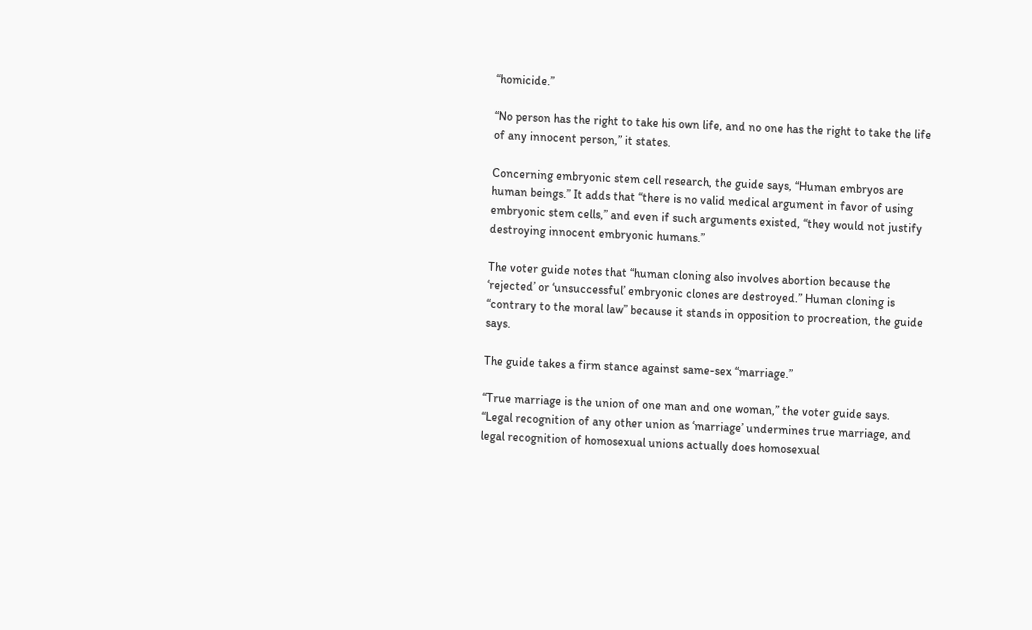“homicide.”

“No person has the right to take his own life, and no one has the right to take the life of any innocent person,” it states.

Concerning embryonic stem cell research, the guide says, “Human embryos are human beings.” It adds that “there is no valid medical argument in favor of using embryonic stem cells,” and even if such arguments existed, “they would not justify destroying innocent embryonic humans.”

The voter guide notes that “human cloning also involves abortion because the ‘rejected’ or ‘unsuccessful’ embryonic clones are destroyed.” Human cloning is “contrary to the moral law” because it stands in opposition to procreation, the guide says.

The guide takes a firm stance against same-sex “marriage.”

“True marriage is the union of one man and one woman,” the voter guide says. “Legal recognition of any other union as ‘marriage’ undermines true marriage, and legal recognition of homosexual unions actually does homosexual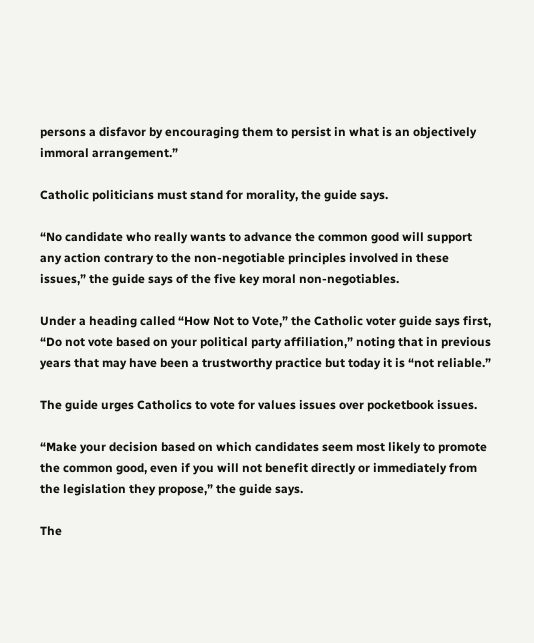persons a disfavor by encouraging them to persist in what is an objectively immoral arrangement.”

Catholic politicians must stand for morality, the guide says.

“No candidate who really wants to advance the common good will support any action contrary to the non-negotiable principles involved in these issues,” the guide says of the five key moral non-negotiables.

Under a heading called “How Not to Vote,” the Catholic voter guide says first, “Do not vote based on your political party affiliation,” noting that in previous years that may have been a trustworthy practice but today it is “not reliable.”

The guide urges Catholics to vote for values issues over pocketbook issues.

“Make your decision based on which candidates seem most likely to promote the common good, even if you will not benefit directly or immediately from the legislation they propose,” the guide says.

The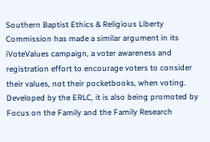Southern Baptist Ethics & Religious Liberty Commission has made a similar argument in its iVoteValues campaign, a voter awareness and registration effort to encourage voters to consider their values, not their pocketbooks, when voting. Developed by the ERLC, it is also being promoted by Focus on the Family and the Family Research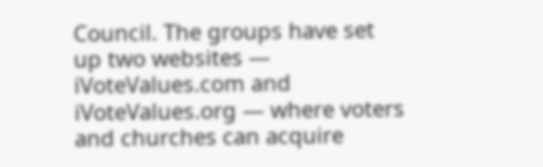Council. The groups have set up two websites — iVoteValues.com and iVoteValues.org — where voters and churches can acquire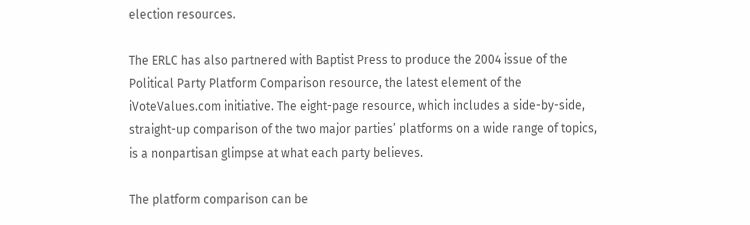election resources.

The ERLC has also partnered with Baptist Press to produce the 2004 issue of the Political Party Platform Comparison resource, the latest element of the iVoteValues.com initiative. The eight-page resource, which includes a side-by-side, straight-up comparison of the two major parties’ platforms on a wide range of topics, is a nonpartisan glimpse at what each party believes.

The platform comparison can be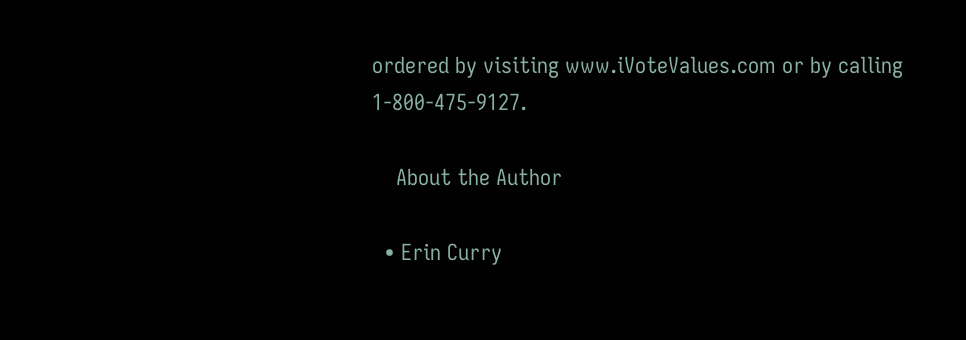ordered by visiting www.iVoteValues.com or by calling 1-800-475-9127.

    About the Author

  • Erin Curry